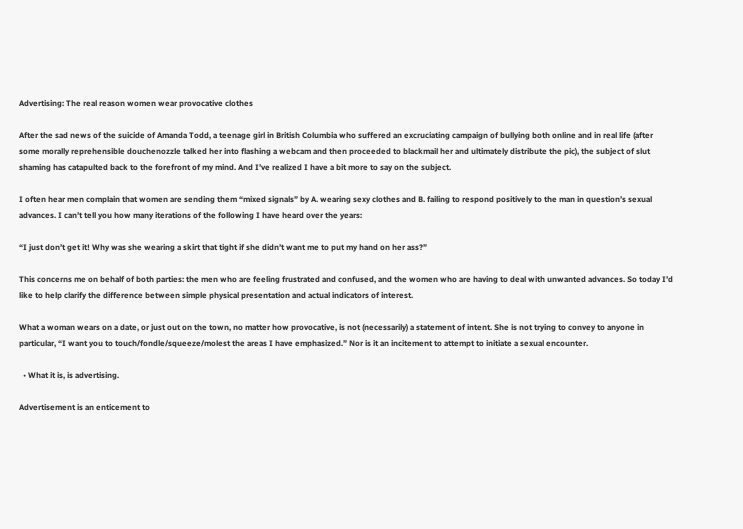Advertising: The real reason women wear provocative clothes

After the sad news of the suicide of Amanda Todd, a teenage girl in British Columbia who suffered an excruciating campaign of bullying both online and in real life (after some morally reprehensible douchenozzle talked her into flashing a webcam and then proceeded to blackmail her and ultimately distribute the pic), the subject of slut shaming has catapulted back to the forefront of my mind. And I’ve realized I have a bit more to say on the subject.

I often hear men complain that women are sending them “mixed signals” by A. wearing sexy clothes and B. failing to respond positively to the man in question’s sexual advances. I can’t tell you how many iterations of the following I have heard over the years:

“I just don’t get it! Why was she wearing a skirt that tight if she didn’t want me to put my hand on her ass?”

This concerns me on behalf of both parties: the men who are feeling frustrated and confused, and the women who are having to deal with unwanted advances. So today I’d like to help clarify the difference between simple physical presentation and actual indicators of interest.

What a woman wears on a date, or just out on the town, no matter how provocative, is not (necessarily) a statement of intent. She is not trying to convey to anyone in particular, “I want you to touch/fondle/squeeze/molest the areas I have emphasized.” Nor is it an incitement to attempt to initiate a sexual encounter.

  • What it is, is advertising.

Advertisement is an enticement to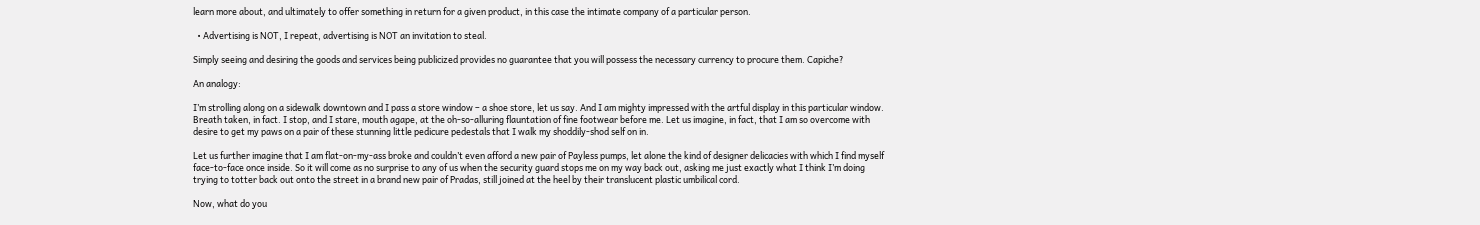learn more about, and ultimately to offer something in return for a given product, in this case the intimate company of a particular person.

  • Advertising is NOT, I repeat, advertising is NOT an invitation to steal.

Simply seeing and desiring the goods and services being publicized provides no guarantee that you will possess the necessary currency to procure them. Capiche?

An analogy:

I’m strolling along on a sidewalk downtown and I pass a store window – a shoe store, let us say. And I am mighty impressed with the artful display in this particular window.  Breath taken, in fact. I stop, and I stare, mouth agape, at the oh-so-alluring flauntation of fine footwear before me. Let us imagine, in fact, that I am so overcome with desire to get my paws on a pair of these stunning little pedicure pedestals that I walk my shoddily-shod self on in.

Let us further imagine that I am flat-on-my-ass broke and couldn’t even afford a new pair of Payless pumps, let alone the kind of designer delicacies with which I find myself face-to-face once inside. So it will come as no surprise to any of us when the security guard stops me on my way back out, asking me just exactly what I think I’m doing trying to totter back out onto the street in a brand new pair of Pradas, still joined at the heel by their translucent plastic umbilical cord.

Now, what do you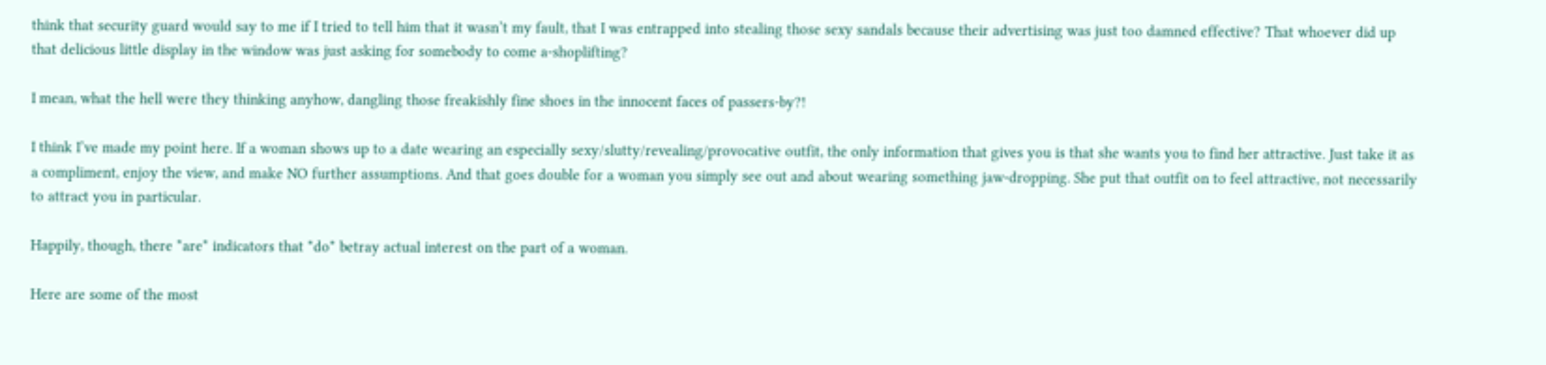think that security guard would say to me if I tried to tell him that it wasn’t my fault, that I was entrapped into stealing those sexy sandals because their advertising was just too damned effective? That whoever did up that delicious little display in the window was just asking for somebody to come a-shoplifting?

I mean, what the hell were they thinking anyhow, dangling those freakishly fine shoes in the innocent faces of passers-by?!

I think I’ve made my point here. If a woman shows up to a date wearing an especially sexy/slutty/revealing/provocative outfit, the only information that gives you is that she wants you to find her attractive. Just take it as a compliment, enjoy the view, and make NO further assumptions. And that goes double for a woman you simply see out and about wearing something jaw-dropping. She put that outfit on to feel attractive, not necessarily to attract you in particular.

Happily, though, there *are* indicators that *do* betray actual interest on the part of a woman.

Here are some of the most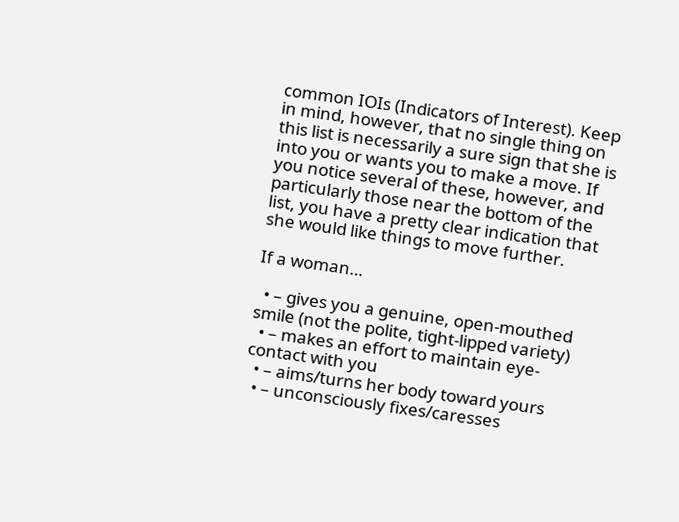common IOIs (Indicators of Interest). Keep in mind, however, that no single thing on this list is necessarily a sure sign that she is into you or wants you to make a move. If you notice several of these, however, and particularly those near the bottom of the list, you have a pretty clear indication that she would like things to move further.

If a woman…

  • – gives you a genuine, open-mouthed smile (not the polite, tight-lipped variety)
  • – makes an effort to maintain eye-contact with you
  • – aims/turns her body toward yours
  • – unconsciously fixes/caresses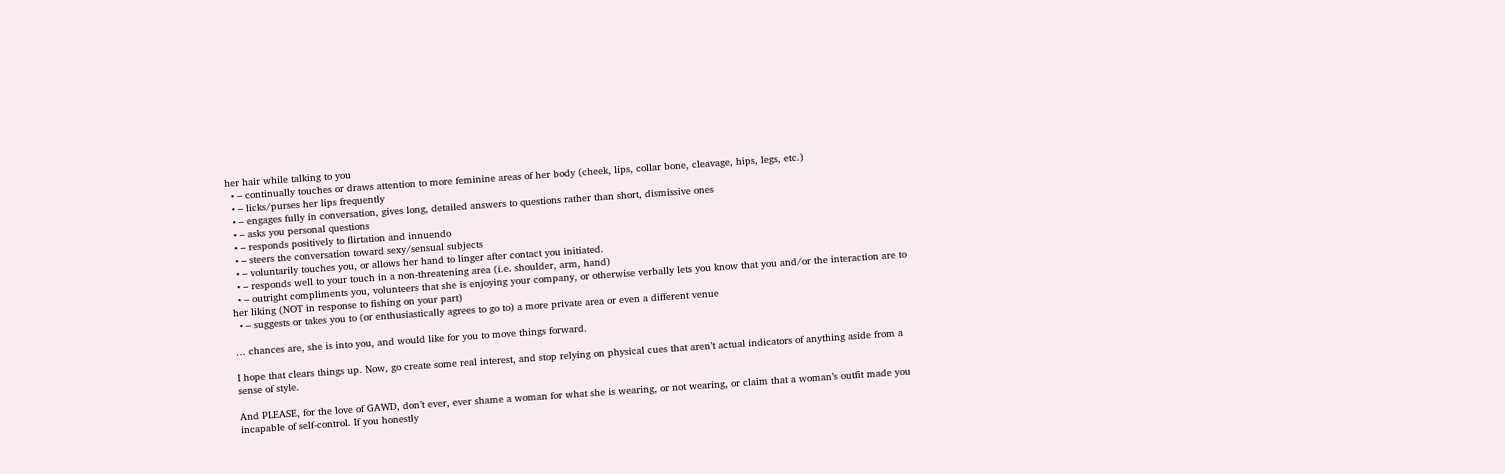her hair while talking to you
  • – continually touches or draws attention to more feminine areas of her body (cheek, lips, collar bone, cleavage, hips, legs, etc.)
  • – licks/purses her lips frequently
  • – engages fully in conversation, gives long, detailed answers to questions rather than short, dismissive ones
  • – asks you personal questions
  • – responds positively to flirtation and innuendo
  • – steers the conversation toward sexy/sensual subjects
  • – voluntarily touches you, or allows her hand to linger after contact you initiated.
  • – responds well to your touch in a non-threatening area (i.e. shoulder, arm, hand)
  • – outright compliments you, volunteers that she is enjoying your company, or otherwise verbally lets you know that you and/or the interaction are to her liking (NOT in response to fishing on your part)
  • – suggests or takes you to (or enthusiastically agrees to go to) a more private area or even a different venue

… chances are, she is into you, and would like for you to move things forward.

I hope that clears things up. Now, go create some real interest, and stop relying on physical cues that aren’t actual indicators of anything aside from a sense of style.

And PLEASE, for the love of GAWD, don’t ever, ever shame a woman for what she is wearing, or not wearing, or claim that a woman’s outfit made you incapable of self-control. If you honestly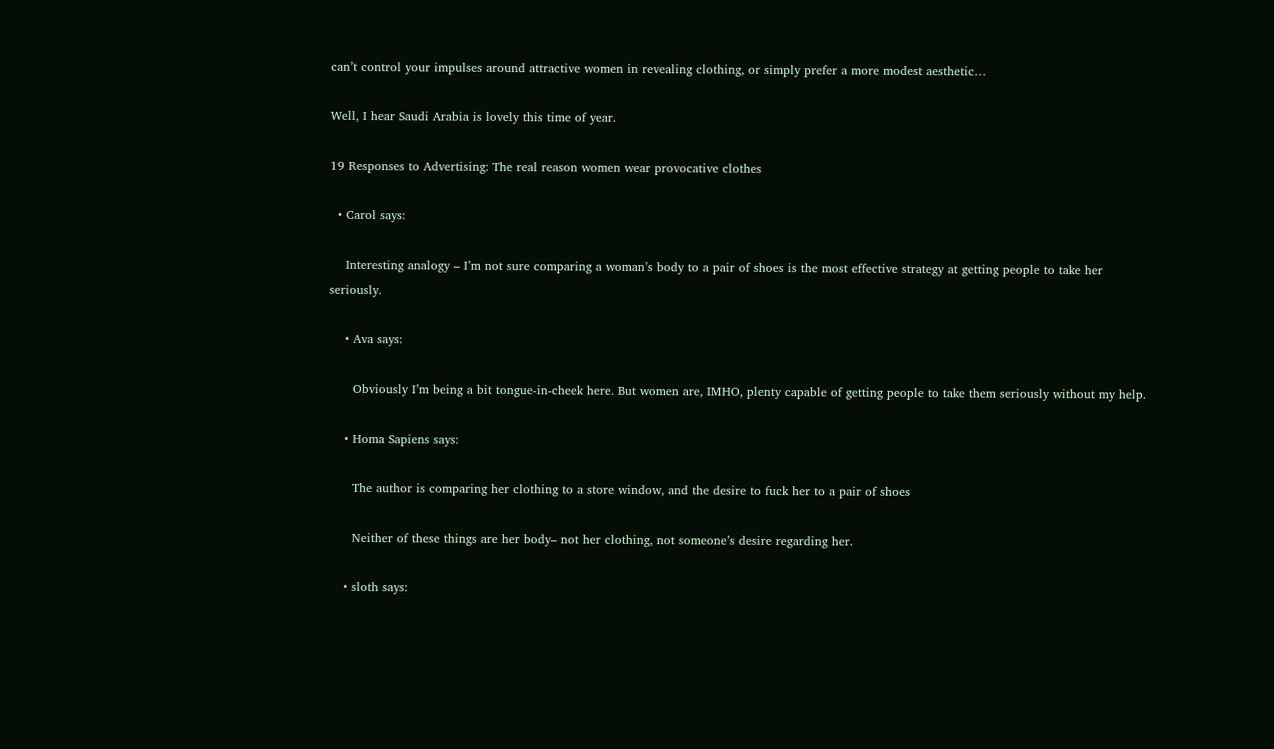can’t control your impulses around attractive women in revealing clothing, or simply prefer a more modest aesthetic…

Well, I hear Saudi Arabia is lovely this time of year.

19 Responses to Advertising: The real reason women wear provocative clothes

  • Carol says:

    Interesting analogy – I’m not sure comparing a woman’s body to a pair of shoes is the most effective strategy at getting people to take her seriously.

    • Ava says:

      Obviously I’m being a bit tongue-in-cheek here. But women are, IMHO, plenty capable of getting people to take them seriously without my help.

    • Homa Sapiens says:

      The author is comparing her clothing to a store window, and the desire to fuck her to a pair of shoes

      Neither of these things are her body– not her clothing, not someone’s desire regarding her.

    • sloth says: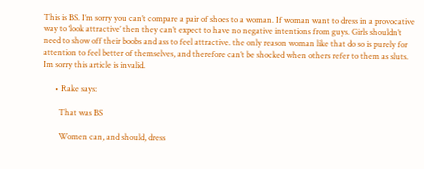This is BS. I’m sorry you can’t compare a pair of shoes to a woman. If woman want to dress in a provocative way to ‘look attractive’ then they can’t expect to have no negative intentions from guys. Girls shouldn’t need to show off their boobs and ass to feel attractive. the only reason woman like that do so is purely for attention to feel better of themselves, and therefore can’t be shocked when others refer to them as sluts. Im sorry this article is invalid.

      • Rake says:

        That was BS

        Women can, and should, dress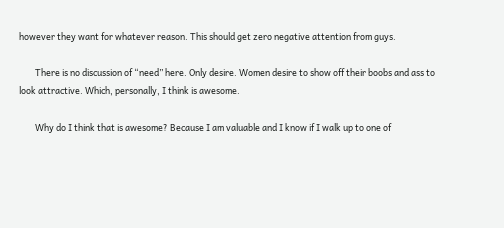however they want for whatever reason. This should get zero negative attention from guys.

        There is no discussion of “need” here. Only desire. Women desire to show off their boobs and ass to look attractive. Which, personally, I think is awesome.

        Why do I think that is awesome? Because I am valuable and I know if I walk up to one of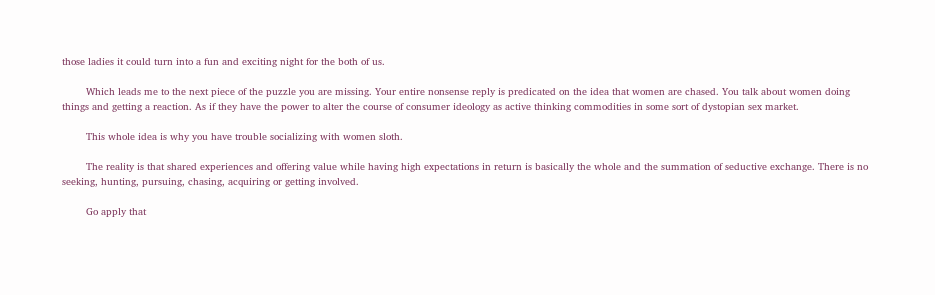those ladies it could turn into a fun and exciting night for the both of us.

        Which leads me to the next piece of the puzzle you are missing. Your entire nonsense reply is predicated on the idea that women are chased. You talk about women doing things and getting a reaction. As if they have the power to alter the course of consumer ideology as active thinking commodities in some sort of dystopian sex market.

        This whole idea is why you have trouble socializing with women sloth.

        The reality is that shared experiences and offering value while having high expectations in return is basically the whole and the summation of seductive exchange. There is no seeking, hunting, pursuing, chasing, acquiring or getting involved.

        Go apply that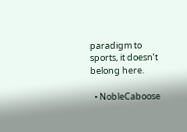paradigm to sports, it doesn’t belong here.

  • NobleCaboose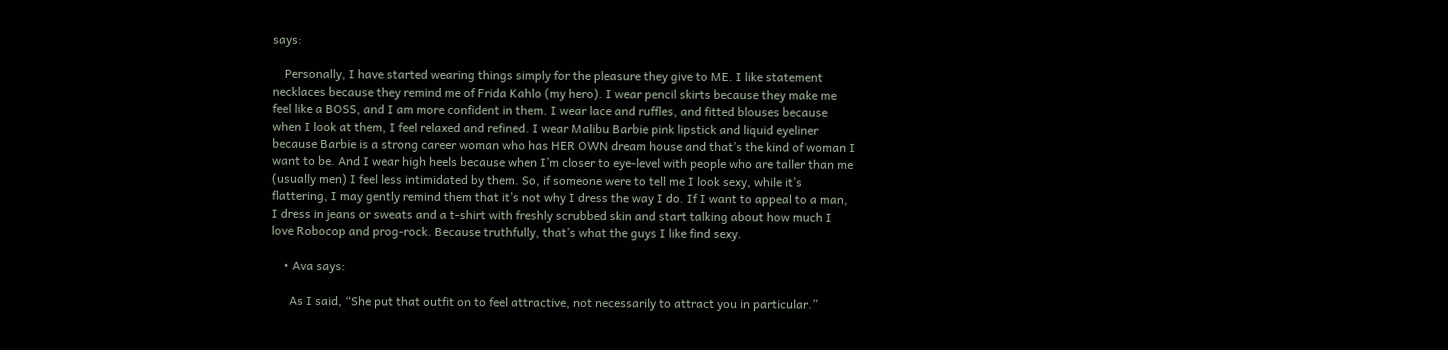says:

    Personally, I have started wearing things simply for the pleasure they give to ME. I like statement necklaces because they remind me of Frida Kahlo (my hero). I wear pencil skirts because they make me feel like a BOSS, and I am more confident in them. I wear lace and ruffles, and fitted blouses because when I look at them, I feel relaxed and refined. I wear Malibu Barbie pink lipstick and liquid eyeliner because Barbie is a strong career woman who has HER OWN dream house and that’s the kind of woman I want to be. And I wear high heels because when I’m closer to eye-level with people who are taller than me (usually men) I feel less intimidated by them. So, if someone were to tell me I look sexy, while it’s flattering, I may gently remind them that it’s not why I dress the way I do. If I want to appeal to a man, I dress in jeans or sweats and a t-shirt with freshly scrubbed skin and start talking about how much I love Robocop and prog-rock. Because truthfully, that’s what the guys I like find sexy.

    • Ava says:

      As I said, “She put that outfit on to feel attractive, not necessarily to attract you in particular.”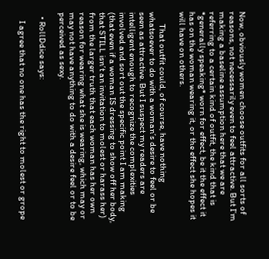Now, obviously women choose outfits for all sorts of reasons, not necessarily even to feel attractive. But I’m making a baseline assumption here that we are referring to a certain kind of outfit, the kind that is *generally speaking* worn for effect, be it the effect it has on the woman wearing it, or the effect she hopes it will have on others.

      That outfit could, of course, have nothing whatsoever to do with a woman’s desire to feel or be seen as attractive. But I suspect my readers are intelligent enough to recognize the complexities involved and sort out the specific point I am making (that even if a woman IS dressing to show off her body, that STILL isn’t an invitation to molest or harass her) from the larger truth that each woman has her own reason for wearing what she is wearing, which may or may not have anything to do with a desire feel or to be perceived as sexy.

  • RollDdice says:

    I agree that no one has the right to molest or grope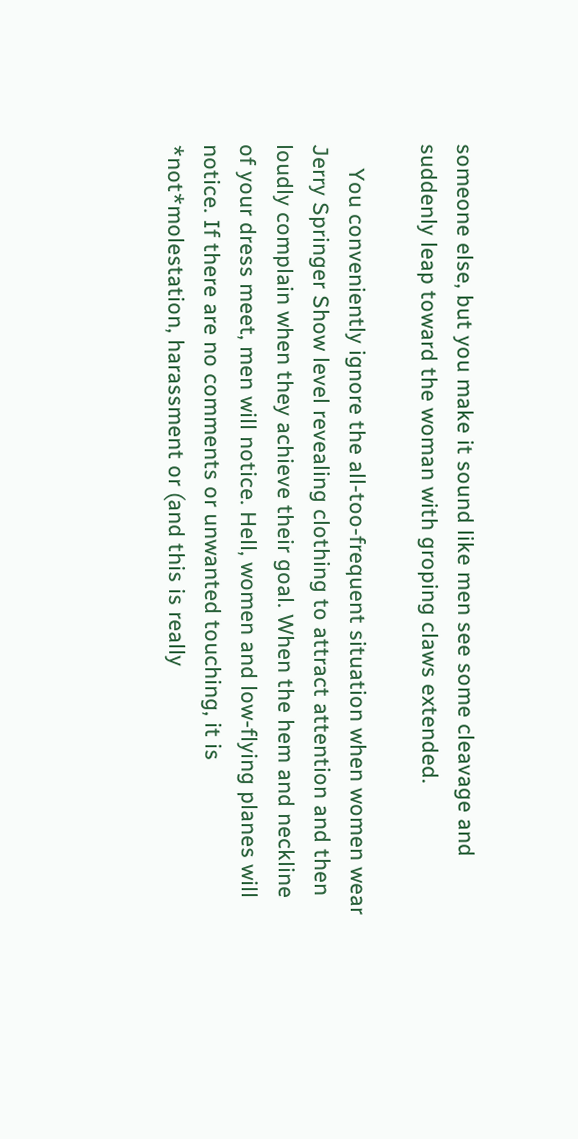someone else, but you make it sound like men see some cleavage and suddenly leap toward the woman with groping claws extended.

    You conveniently ignore the all-too-frequent situation when women wear Jerry Springer Show level revealing clothing to attract attention and then loudly complain when they achieve their goal. When the hem and neckline of your dress meet, men will notice. Hell, women and low-flying planes will notice. If there are no comments or unwanted touching, it is *not*molestation, harassment or (and this is really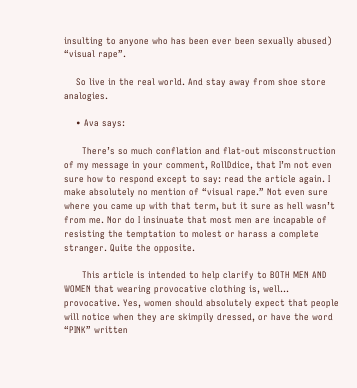insulting to anyone who has been ever been sexually abused) “visual rape”.

    So live in the real world. And stay away from shoe store analogies.

    • Ava says:

      There’s so much conflation and flat-out misconstruction of my message in your comment, RollDdice, that I’m not even sure how to respond except to say: read the article again. I make absolutely no mention of “visual rape.” Not even sure where you came up with that term, but it sure as hell wasn’t from me. Nor do I insinuate that most men are incapable of resisting the temptation to molest or harass a complete stranger. Quite the opposite.

      This article is intended to help clarify to BOTH MEN AND WOMEN that wearing provocative clothing is, well… provocative. Yes, women should absolutely expect that people will notice when they are skimpily dressed, or have the word “PINK” written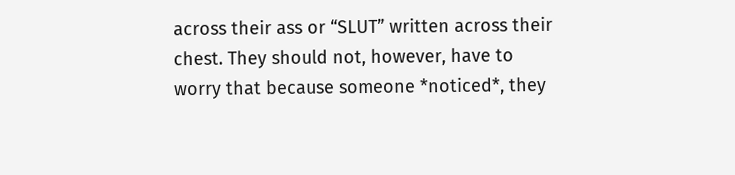across their ass or “SLUT” written across their chest. They should not, however, have to worry that because someone *noticed*, they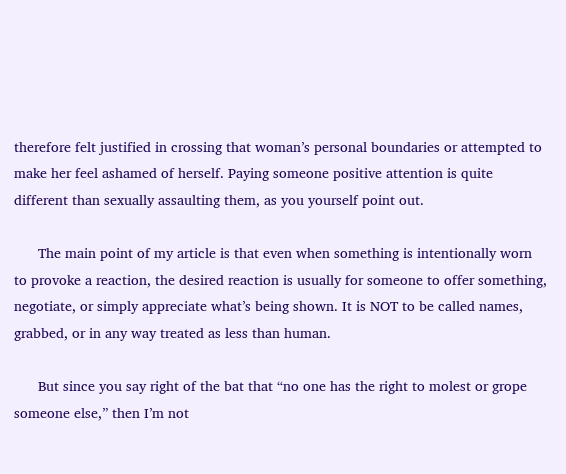therefore felt justified in crossing that woman’s personal boundaries or attempted to make her feel ashamed of herself. Paying someone positive attention is quite different than sexually assaulting them, as you yourself point out.

      The main point of my article is that even when something is intentionally worn to provoke a reaction, the desired reaction is usually for someone to offer something, negotiate, or simply appreciate what’s being shown. It is NOT to be called names, grabbed, or in any way treated as less than human.

      But since you say right of the bat that “no one has the right to molest or grope someone else,” then I’m not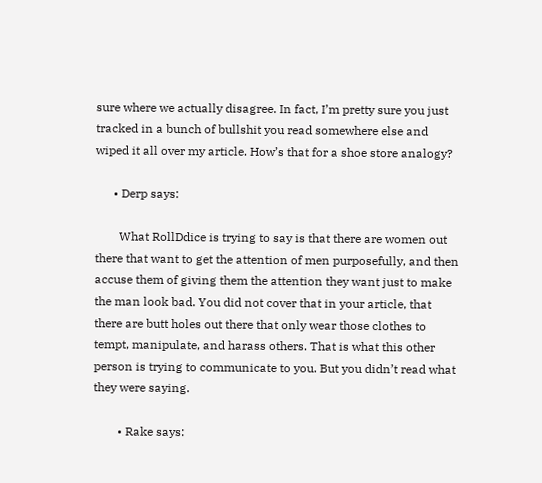sure where we actually disagree. In fact, I’m pretty sure you just tracked in a bunch of bullshit you read somewhere else and wiped it all over my article. How’s that for a shoe store analogy?

      • Derp says:

        What RollDdice is trying to say is that there are women out there that want to get the attention of men purposefully, and then accuse them of giving them the attention they want just to make the man look bad. You did not cover that in your article, that there are butt holes out there that only wear those clothes to tempt, manipulate, and harass others. That is what this other person is trying to communicate to you. But you didn’t read what they were saying.

        • Rake says: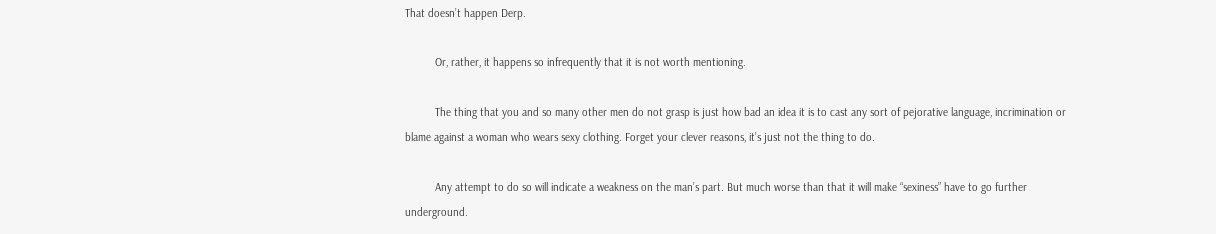That doesn’t happen Derp.

          Or, rather, it happens so infrequently that it is not worth mentioning.

          The thing that you and so many other men do not grasp is just how bad an idea it is to cast any sort of pejorative language, incrimination or blame against a woman who wears sexy clothing. Forget your clever reasons, it’s just not the thing to do.

          Any attempt to do so will indicate a weakness on the man’s part. But much worse than that it will make “sexiness” have to go further underground.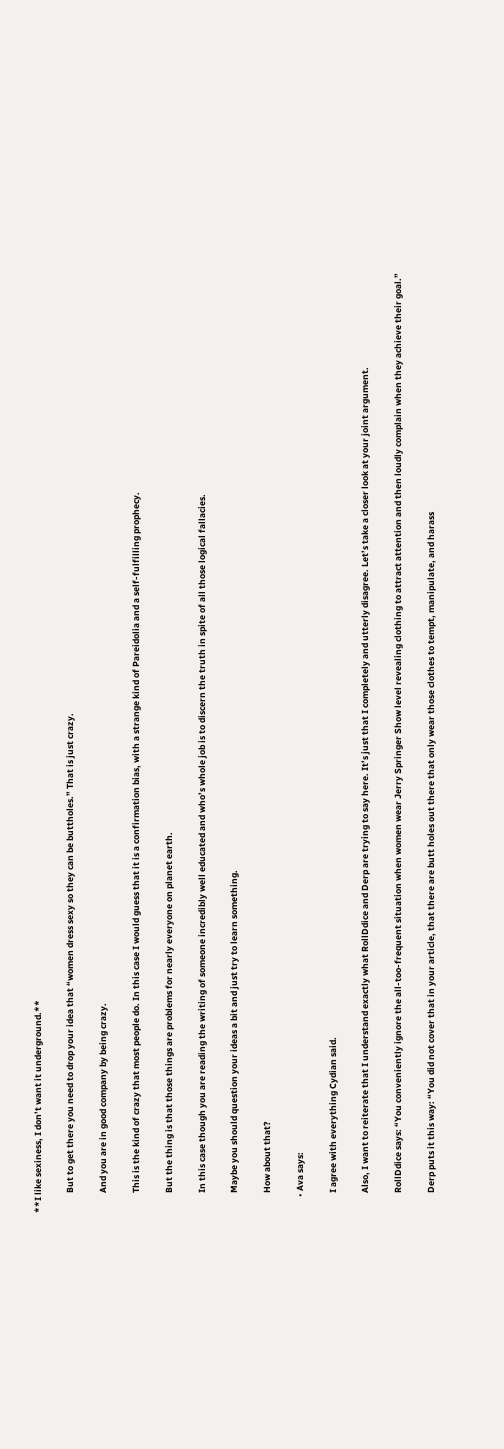**I like sexiness, I don’t want it underground.**

          But to get there you need to drop your idea that “women dress sexy so they can be buttholes.” That is just crazy.

          And you are in good company by being crazy.

          This is the kind of crazy that most people do. In this case I would guess that it is a confirmation bias, with a strange kind of Pareidolia and a self-fulfilling prophecy.

          But the thing is that those things are problems for nearly everyone on planet earth.

          In this case though you are reading the writing of someone incredibly well educated and who’s whole job is to discern the truth in spite of all those logical fallacies.

          Maybe you should question your ideas a bit and just try to learn something.

          How about that?

        • Ava says:

          I agree with everything Cydian said.

          Also, I want to reiterate that I understand exactly what RollDdice and Derp are trying to say here. It’s just that I completely and utterly disagree. Let’s take a closer look at your joint argument.

          RollDdice says: “You conveniently ignore the all-too-frequent situation when women wear Jerry Springer Show level revealing clothing to attract attention and then loudly complain when they achieve their goal.”

          Derp puts it this way: “You did not cover that in your article, that there are butt holes out there that only wear those clothes to tempt, manipulate, and harass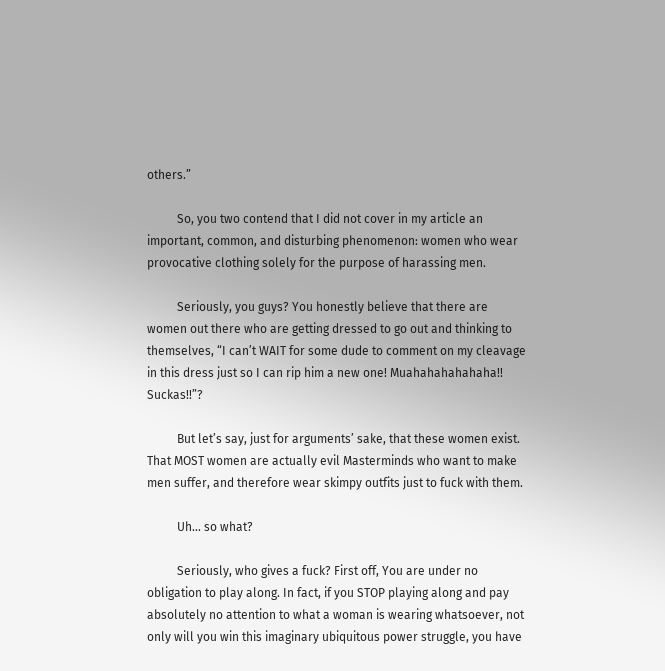others.”

          So, you two contend that I did not cover in my article an important, common, and disturbing phenomenon: women who wear provocative clothing solely for the purpose of harassing men.

          Seriously, you guys? You honestly believe that there are women out there who are getting dressed to go out and thinking to themselves, “I can’t WAIT for some dude to comment on my cleavage in this dress just so I can rip him a new one! Muahahahahahaha!! Suckas!!”?

          But let’s say, just for arguments’ sake, that these women exist. That MOST women are actually evil Masterminds who want to make men suffer, and therefore wear skimpy outfits just to fuck with them.

          Uh… so what?

          Seriously, who gives a fuck? First off, You are under no obligation to play along. In fact, if you STOP playing along and pay absolutely no attention to what a woman is wearing whatsoever, not only will you win this imaginary ubiquitous power struggle, you have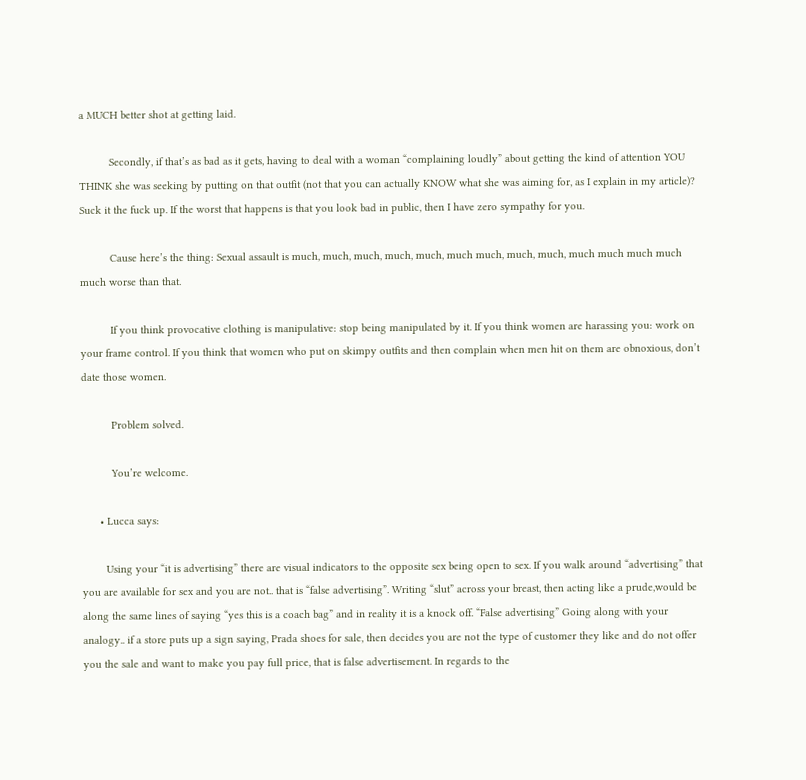a MUCH better shot at getting laid.

          Secondly, if that’s as bad as it gets, having to deal with a woman “complaining loudly” about getting the kind of attention YOU THINK she was seeking by putting on that outfit (not that you can actually KNOW what she was aiming for, as I explain in my article)? Suck it the fuck up. If the worst that happens is that you look bad in public, then I have zero sympathy for you.

          Cause here’s the thing: Sexual assault is much, much, much, much, much, much much, much, much, much much much much much worse than that.

          If you think provocative clothing is manipulative: stop being manipulated by it. If you think women are harassing you: work on your frame control. If you think that women who put on skimpy outfits and then complain when men hit on them are obnoxious, don’t date those women.

          Problem solved.

          You’re welcome.

      • Lucca says:

        Using your “it is advertising” there are visual indicators to the opposite sex being open to sex. If you walk around “advertising” that you are available for sex and you are not.. that is “false advertising”. Writing “slut” across your breast, then acting like a prude,would be along the same lines of saying “yes this is a coach bag” and in reality it is a knock off. “False advertising” Going along with your analogy.. if a store puts up a sign saying, Prada shoes for sale, then decides you are not the type of customer they like and do not offer you the sale and want to make you pay full price, that is false advertisement. In regards to the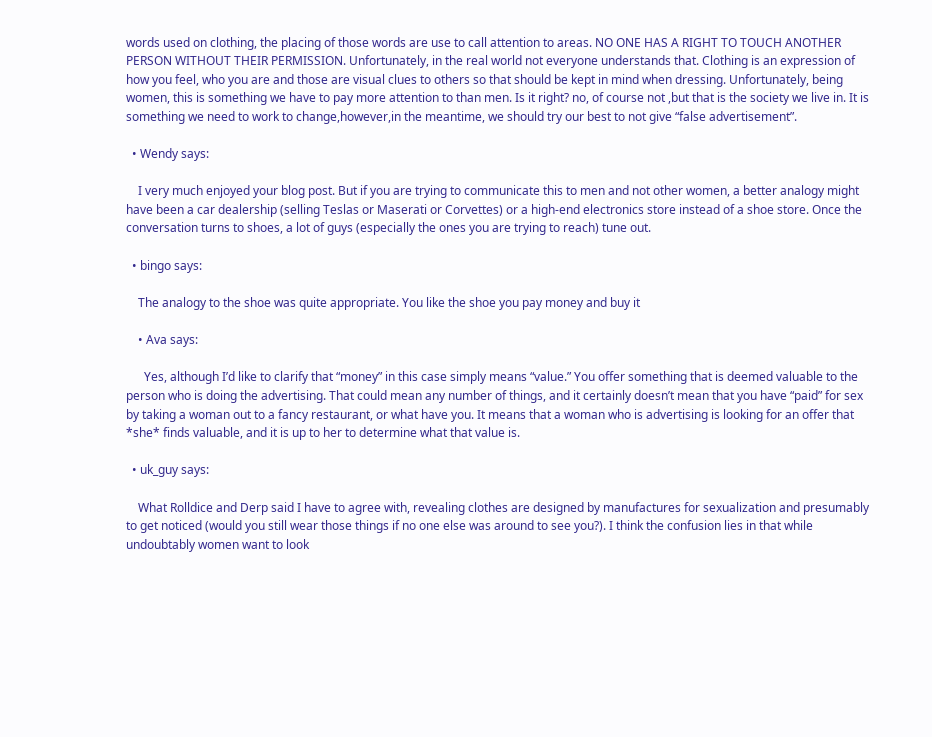words used on clothing, the placing of those words are use to call attention to areas. NO ONE HAS A RIGHT TO TOUCH ANOTHER PERSON WITHOUT THEIR PERMISSION. Unfortunately, in the real world not everyone understands that. Clothing is an expression of how you feel, who you are and those are visual clues to others so that should be kept in mind when dressing. Unfortunately, being women, this is something we have to pay more attention to than men. Is it right? no, of course not ,but that is the society we live in. It is something we need to work to change,however,in the meantime, we should try our best to not give “false advertisement”.

  • Wendy says:

    I very much enjoyed your blog post. But if you are trying to communicate this to men and not other women, a better analogy might have been a car dealership (selling Teslas or Maserati or Corvettes) or a high-end electronics store instead of a shoe store. Once the conversation turns to shoes, a lot of guys (especially the ones you are trying to reach) tune out.

  • bingo says:

    The analogy to the shoe was quite appropriate. You like the shoe you pay money and buy it

    • Ava says:

      Yes, although I’d like to clarify that “money” in this case simply means “value.” You offer something that is deemed valuable to the person who is doing the advertising. That could mean any number of things, and it certainly doesn’t mean that you have “paid” for sex by taking a woman out to a fancy restaurant, or what have you. It means that a woman who is advertising is looking for an offer that *she* finds valuable, and it is up to her to determine what that value is.

  • uk_guy says:

    What Rolldice and Derp said I have to agree with, revealing clothes are designed by manufactures for sexualization and presumably to get noticed (would you still wear those things if no one else was around to see you?). I think the confusion lies in that while undoubtably women want to look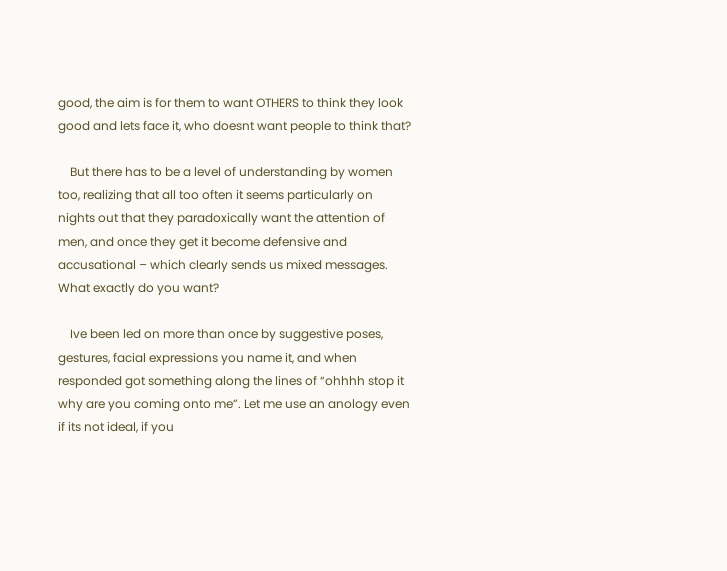good, the aim is for them to want OTHERS to think they look good and lets face it, who doesnt want people to think that?

    But there has to be a level of understanding by women too, realizing that all too often it seems particularly on nights out that they paradoxically want the attention of men, and once they get it become defensive and accusational – which clearly sends us mixed messages. What exactly do you want?

    Ive been led on more than once by suggestive poses, gestures, facial expressions you name it, and when responded got something along the lines of “ohhhh stop it why are you coming onto me”. Let me use an anology even if its not ideal, if you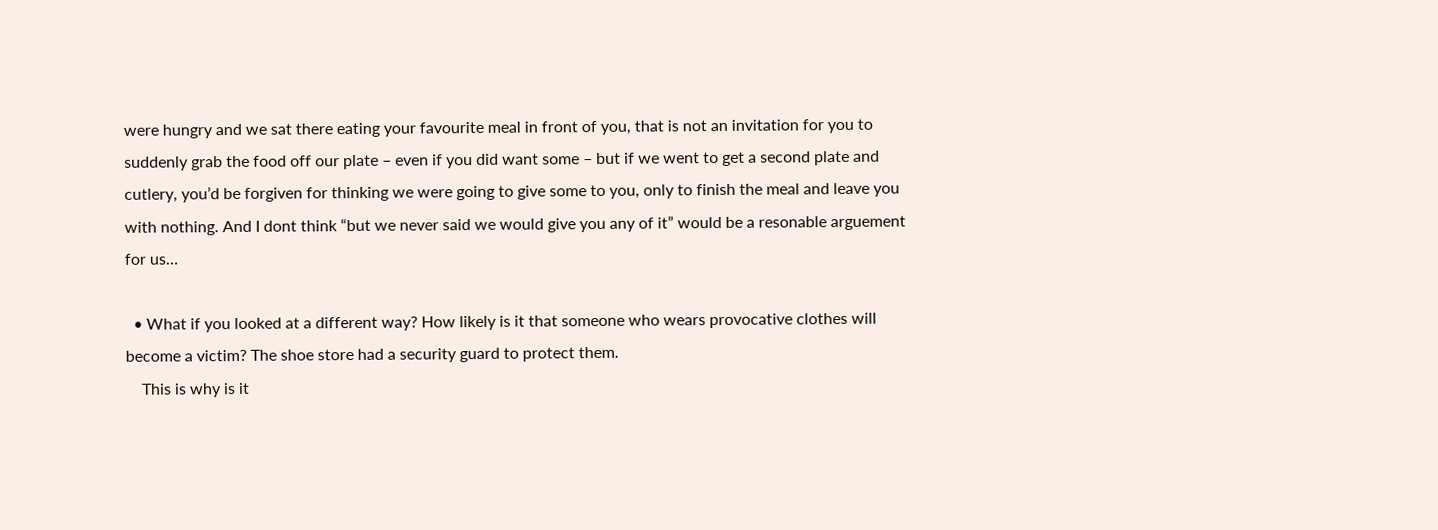were hungry and we sat there eating your favourite meal in front of you, that is not an invitation for you to suddenly grab the food off our plate – even if you did want some – but if we went to get a second plate and cutlery, you’d be forgiven for thinking we were going to give some to you, only to finish the meal and leave you with nothing. And I dont think “but we never said we would give you any of it” would be a resonable arguement for us…

  • What if you looked at a different way? How likely is it that someone who wears provocative clothes will become a victim? The shoe store had a security guard to protect them.
    This is why is it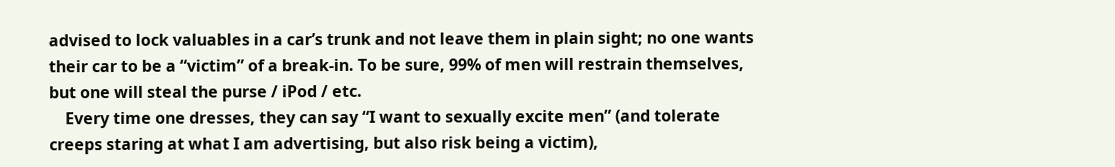advised to lock valuables in a car’s trunk and not leave them in plain sight; no one wants their car to be a “victim” of a break-in. To be sure, 99% of men will restrain themselves, but one will steal the purse / iPod / etc.
    Every time one dresses, they can say “I want to sexually excite men” (and tolerate creeps staring at what I am advertising, but also risk being a victim),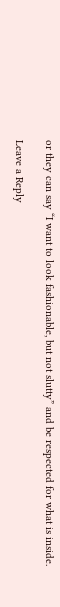or they can say “I want to look fashionable, but not slutty” and be respected for what is inside.

Leave a Reply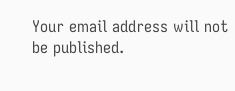Your email address will not be published.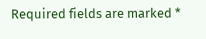Required fields are marked *